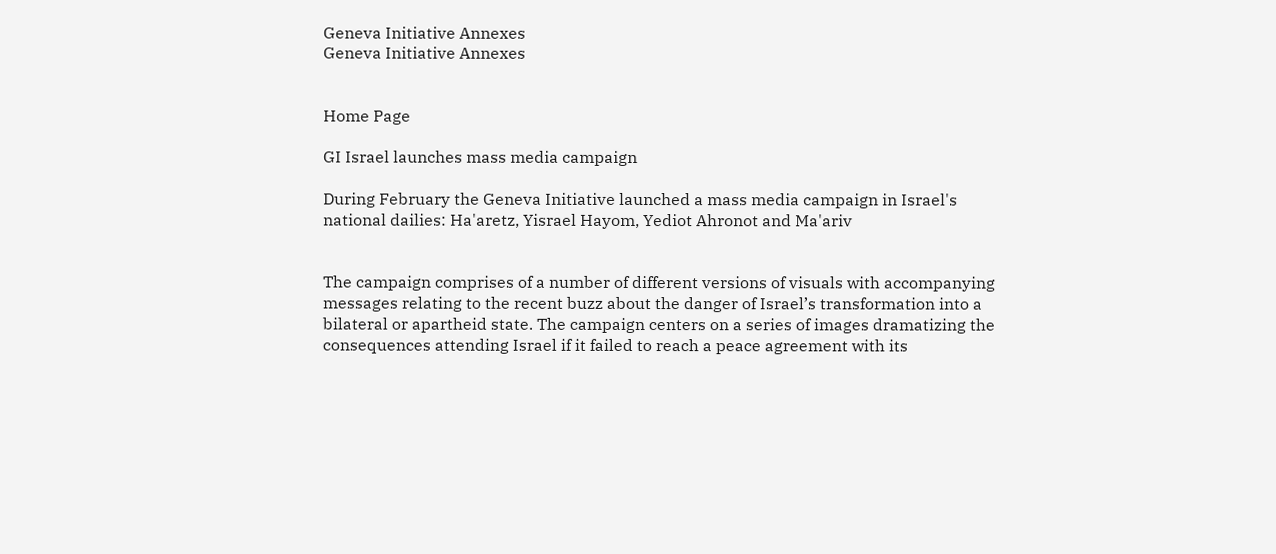Geneva Initiative Annexes
Geneva Initiative Annexes


Home Page

GI Israel launches mass media campaign

During February the Geneva Initiative launched a mass media campaign in Israel's national dailies: Ha'aretz, Yisrael Hayom, Yediot Ahronot and Ma'ariv


The campaign comprises of a number of different versions of visuals with accompanying messages relating to the recent buzz about the danger of Israel’s transformation into a bilateral or apartheid state. The campaign centers on a series of images dramatizing the consequences attending Israel if it failed to reach a peace agreement with its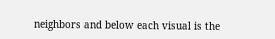neighbors and below each visual is the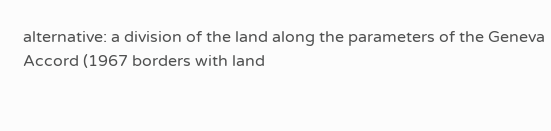alternative: a division of the land along the parameters of the Geneva Accord (1967 borders with land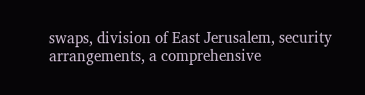swaps, division of East Jerusalem, security arrangements, a comprehensive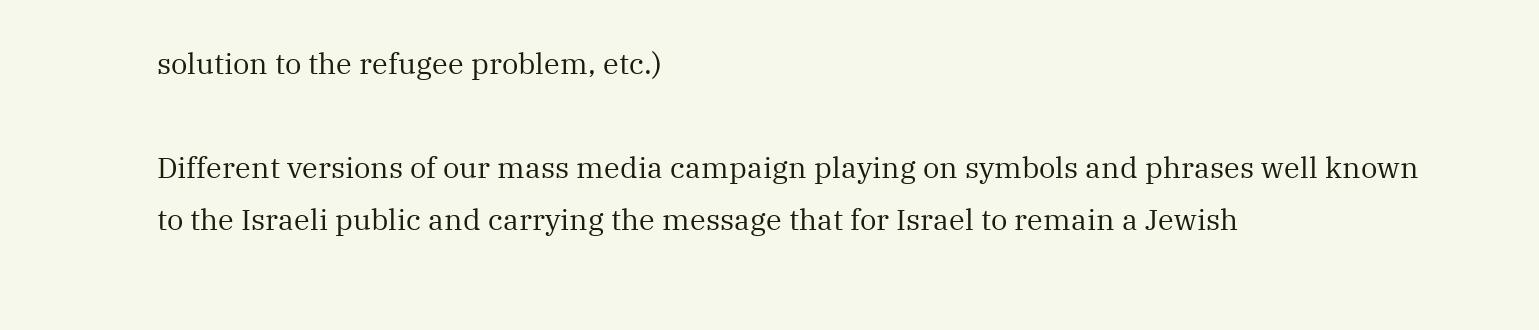solution to the refugee problem, etc.)

Different versions of our mass media campaign playing on symbols and phrases well known to the Israeli public and carrying the message that for Israel to remain a Jewish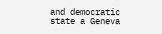and democratic state a Geneva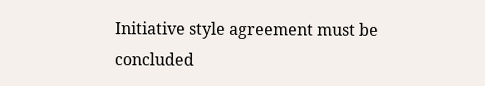Initiative style agreement must be concluded